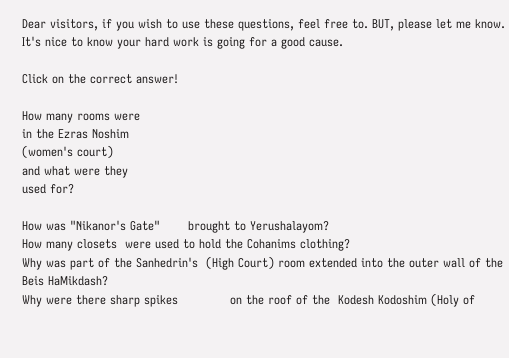Dear visitors, if you wish to use these questions, feel free to. BUT, please let me know. It's nice to know your hard work is going for a good cause.

Click on the correct answer!

How many rooms were
in the Ezras Noshim
(women's court)
and what were they
used for?

How was "Nikanor's Gate"       brought to Yerushalayom?
How many closets  were used to hold the Cohanims clothing?
Why was part of the Sanhedrin's  (High Court) room extended into the outer wall of the Beis HaMikdash?
Why were there sharp spikes             on the roof of the  Kodesh Kodoshim (Holy of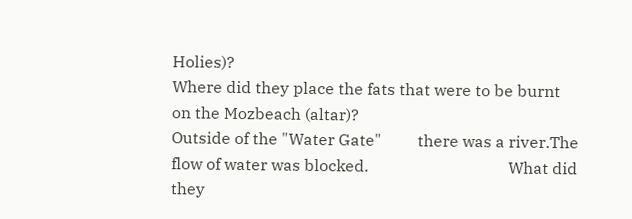Holies)?
Where did they place the fats that were to be burnt on the Mozbeach (altar)?
Outside of the "Water Gate"         there was a river.The flow of water was blocked.                                   What did they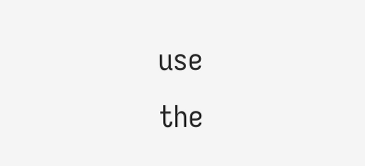use                   the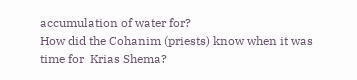accumulation of water for?
How did the Cohanim (priests) know when it was time for  Krias Shema?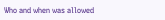Who and when was allowed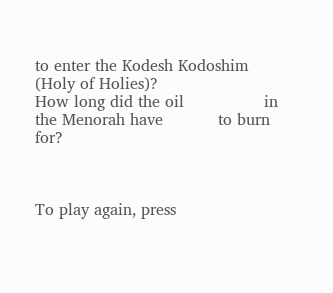to enter the Kodesh Kodoshim (Holy of Holies)?
How long did the oil                in the Menorah have           to burn for?



To play again, press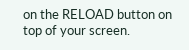on the RELOAD button on top of your screen.